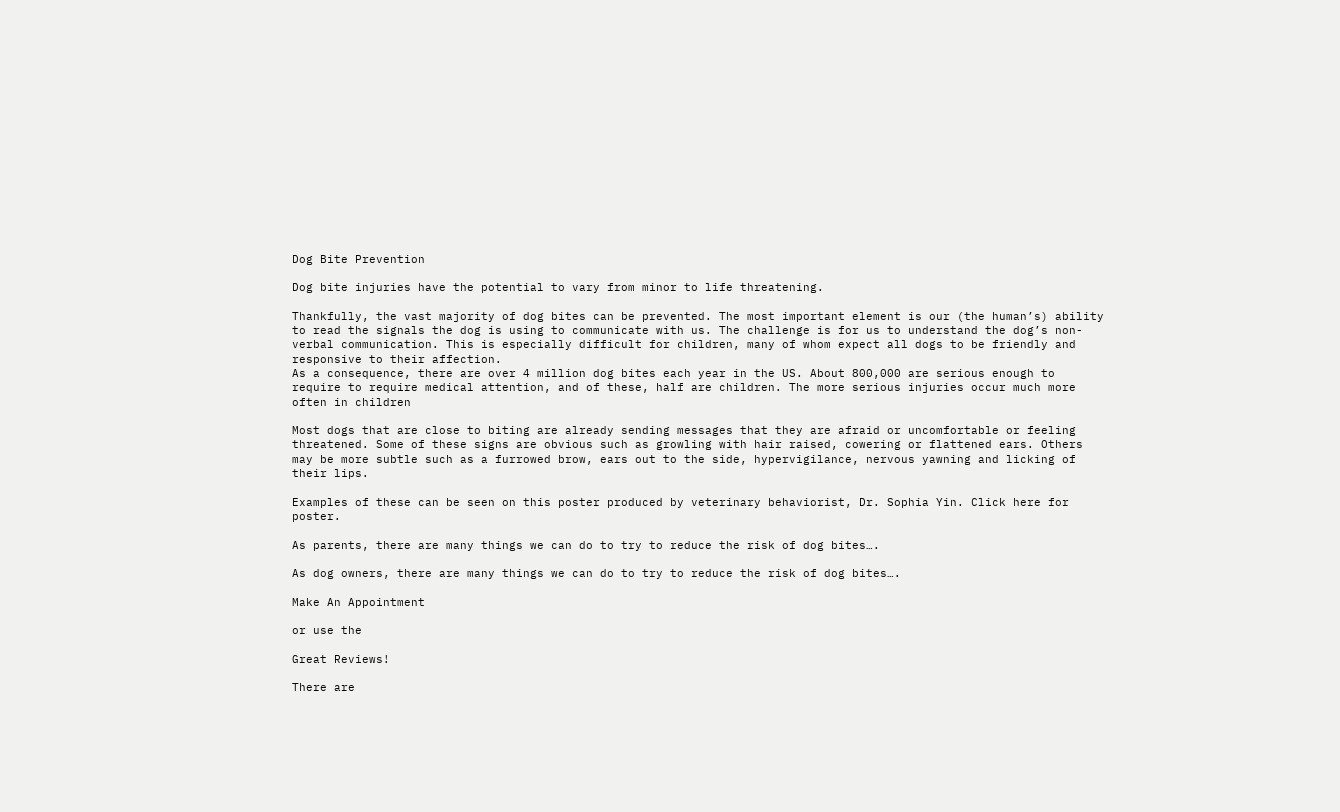Dog Bite Prevention

Dog bite injuries have the potential to vary from minor to life threatening.

Thankfully, the vast majority of dog bites can be prevented. The most important element is our (the human’s) ability to read the signals the dog is using to communicate with us. The challenge is for us to understand the dog’s non-verbal communication. This is especially difficult for children, many of whom expect all dogs to be friendly and responsive to their affection.
As a consequence, there are over 4 million dog bites each year in the US. About 800,000 are serious enough to require to require medical attention, and of these, half are children. The more serious injuries occur much more often in children

Most dogs that are close to biting are already sending messages that they are afraid or uncomfortable or feeling threatened. Some of these signs are obvious such as growling with hair raised, cowering or flattened ears. Others may be more subtle such as a furrowed brow, ears out to the side, hypervigilance, nervous yawning and licking of their lips.

Examples of these can be seen on this poster produced by veterinary behaviorist, Dr. Sophia Yin. Click here for poster.

As parents, there are many things we can do to try to reduce the risk of dog bites….

As dog owners, there are many things we can do to try to reduce the risk of dog bites….

Make An Appointment

or use the

Great Reviews!

There are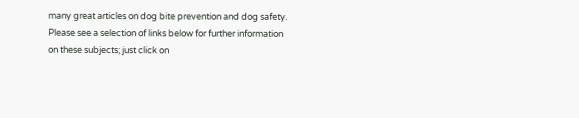many great articles on dog bite prevention and dog safety. Please see a selection of links below for further information on these subjects; just click on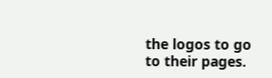the logos to go to their pages.